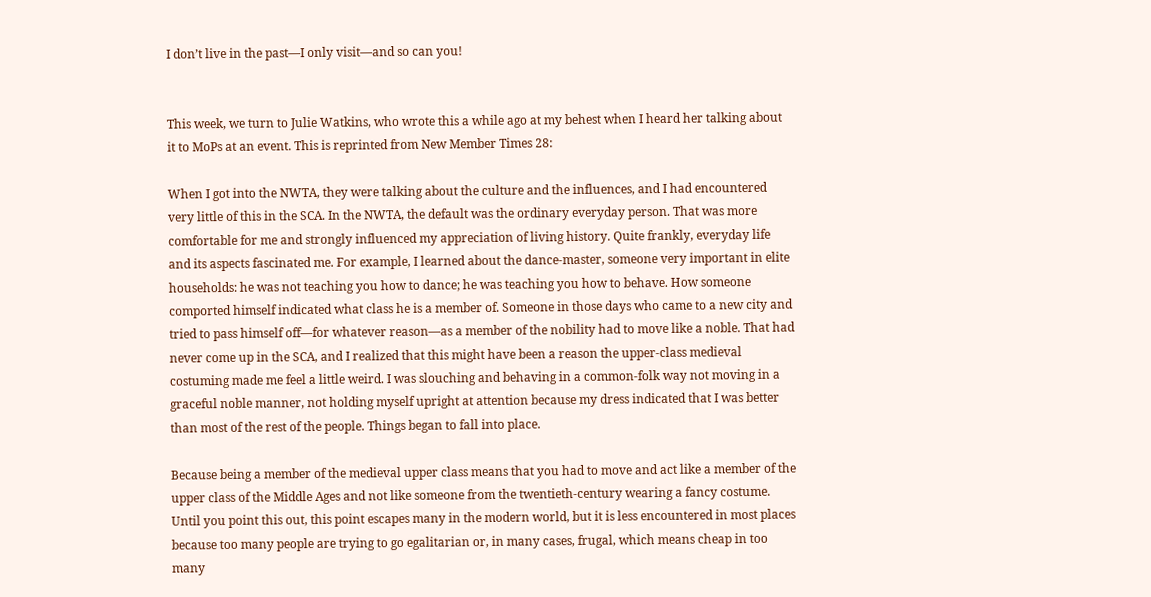I don’t live in the past—I only visit—and so can you!


This week, we turn to Julie Watkins, who wrote this a while ago at my behest when I heard her talking about it to MoPs at an event. This is reprinted from New Member Times 28:

When I got into the NWTA, they were talking about the culture and the influences, and I had encountered very little of this in the SCA. In the NWTA, the default was the ordinary everyday person. That was more comfortable for me and strongly influenced my appreciation of living history. Quite frankly, everyday life and its aspects fascinated me. For example, I learned about the dance-master, someone very important in elite households: he was not teaching you how to dance; he was teaching you how to behave. How someone comported himself indicated what class he is a member of. Someone in those days who came to a new city and tried to pass himself off—for whatever reason—as a member of the nobility had to move like a noble. That had never come up in the SCA, and I realized that this might have been a reason the upper-class medieval costuming made me feel a little weird. I was slouching and behaving in a common-folk way not moving in a graceful noble manner, not holding myself upright at attention because my dress indicated that I was better than most of the rest of the people. Things began to fall into place.

Because being a member of the medieval upper class means that you had to move and act like a member of the upper class of the Middle Ages and not like someone from the twentieth-century wearing a fancy costume. Until you point this out, this point escapes many in the modern world, but it is less encountered in most places because too many people are trying to go egalitarian or, in many cases, frugal, which means cheap in too many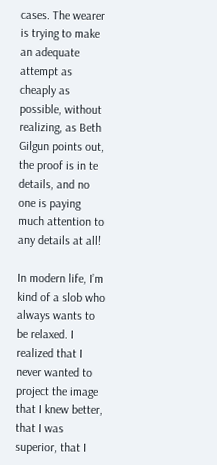cases. The wearer is trying to make an adequate attempt as cheaply as possible, without realizing, as Beth Gilgun points out, the proof is in te details, and no one is paying much attention to any details at all!

In modern life, I’m kind of a slob who always wants to be relaxed. I realized that I never wanted to project the image that I knew better, that I was superior, that I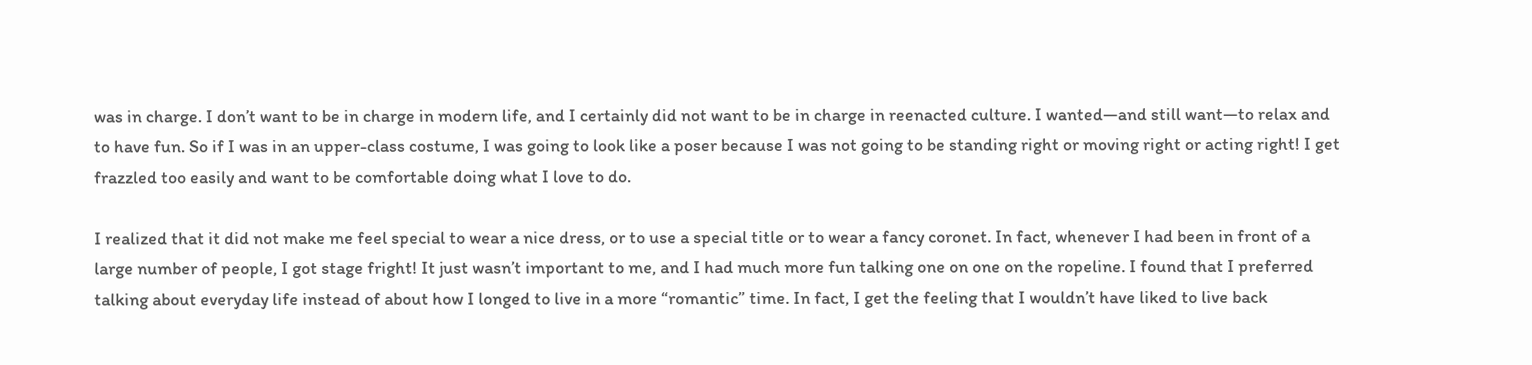was in charge. I don’t want to be in charge in modern life, and I certainly did not want to be in charge in reenacted culture. I wanted—and still want—to relax and to have fun. So if I was in an upper-class costume, I was going to look like a poser because I was not going to be standing right or moving right or acting right! I get frazzled too easily and want to be comfortable doing what I love to do.

I realized that it did not make me feel special to wear a nice dress, or to use a special title or to wear a fancy coronet. In fact, whenever I had been in front of a large number of people, I got stage fright! It just wasn’t important to me, and I had much more fun talking one on one on the ropeline. I found that I preferred talking about everyday life instead of about how I longed to live in a more “romantic” time. In fact, I get the feeling that I wouldn’t have liked to live back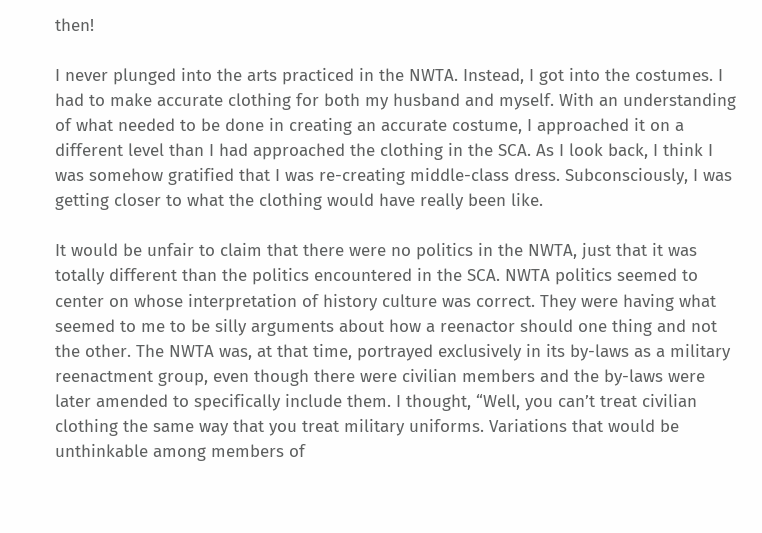then!

I never plunged into the arts practiced in the NWTA. Instead, I got into the costumes. I had to make accurate clothing for both my husband and myself. With an understanding of what needed to be done in creating an accurate costume, I approached it on a different level than I had approached the clothing in the SCA. As I look back, I think I was somehow gratified that I was re-creating middle-class dress. Subconsciously, I was getting closer to what the clothing would have really been like.

It would be unfair to claim that there were no politics in the NWTA, just that it was totally different than the politics encountered in the SCA. NWTA politics seemed to center on whose interpretation of history culture was correct. They were having what seemed to me to be silly arguments about how a reenactor should one thing and not the other. The NWTA was, at that time, portrayed exclusively in its by-laws as a military reenactment group, even though there were civilian members and the by-laws were later amended to specifically include them. I thought, “Well, you can’t treat civilian clothing the same way that you treat military uniforms. Variations that would be unthinkable among members of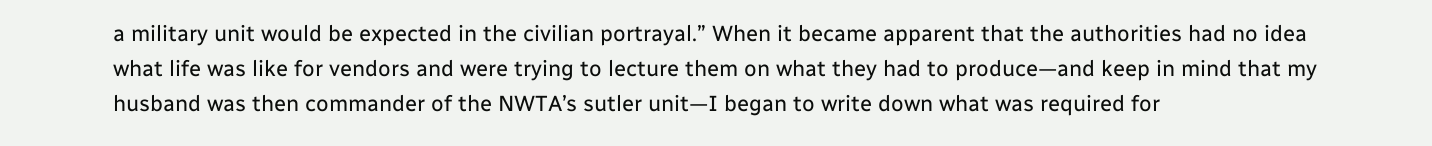a military unit would be expected in the civilian portrayal.” When it became apparent that the authorities had no idea what life was like for vendors and were trying to lecture them on what they had to produce—and keep in mind that my husband was then commander of the NWTA’s sutler unit—I began to write down what was required for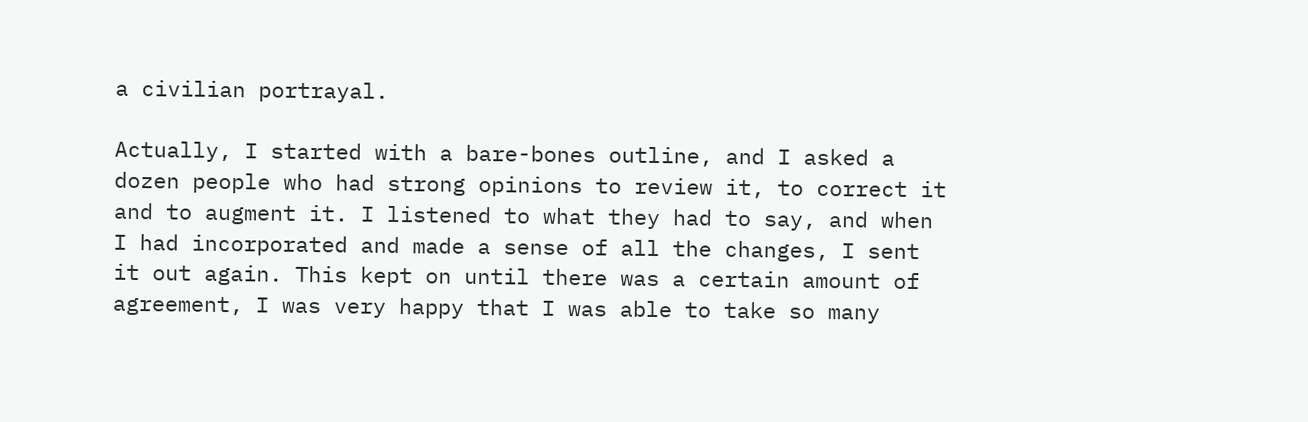a civilian portrayal.

Actually, I started with a bare-bones outline, and I asked a dozen people who had strong opinions to review it, to correct it and to augment it. I listened to what they had to say, and when I had incorporated and made a sense of all the changes, I sent it out again. This kept on until there was a certain amount of agreement, I was very happy that I was able to take so many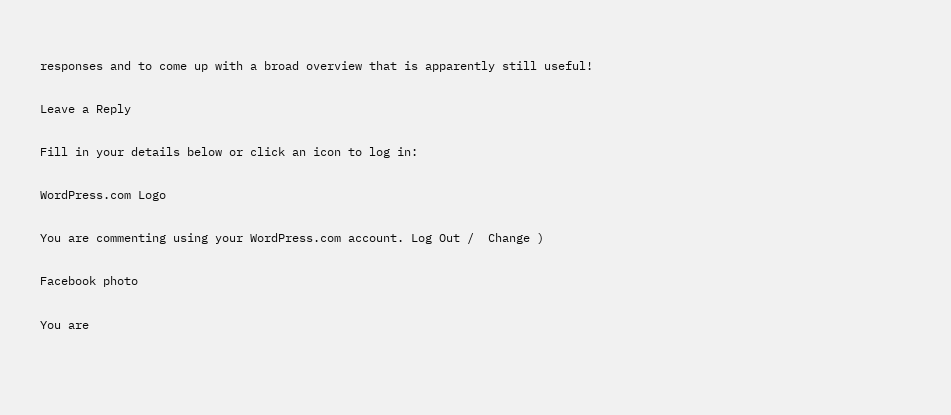responses and to come up with a broad overview that is apparently still useful!

Leave a Reply

Fill in your details below or click an icon to log in:

WordPress.com Logo

You are commenting using your WordPress.com account. Log Out /  Change )

Facebook photo

You are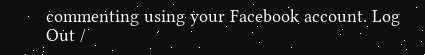commenting using your Facebook account. Log Out /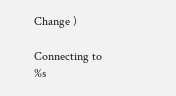Change )

Connecting to %s